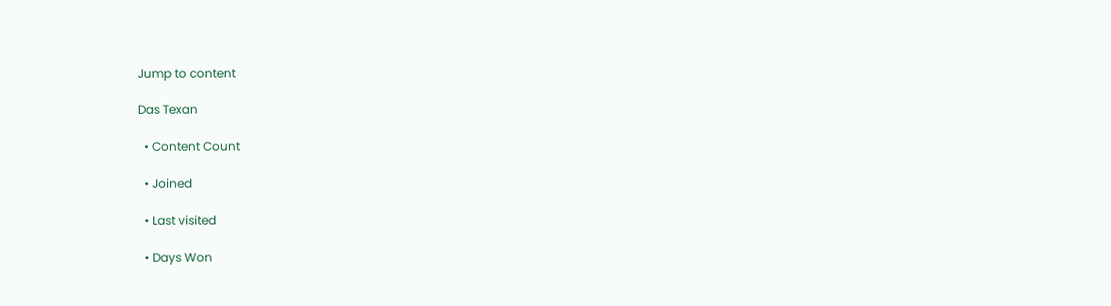Jump to content

Das Texan

  • Content Count

  • Joined

  • Last visited

  • Days Won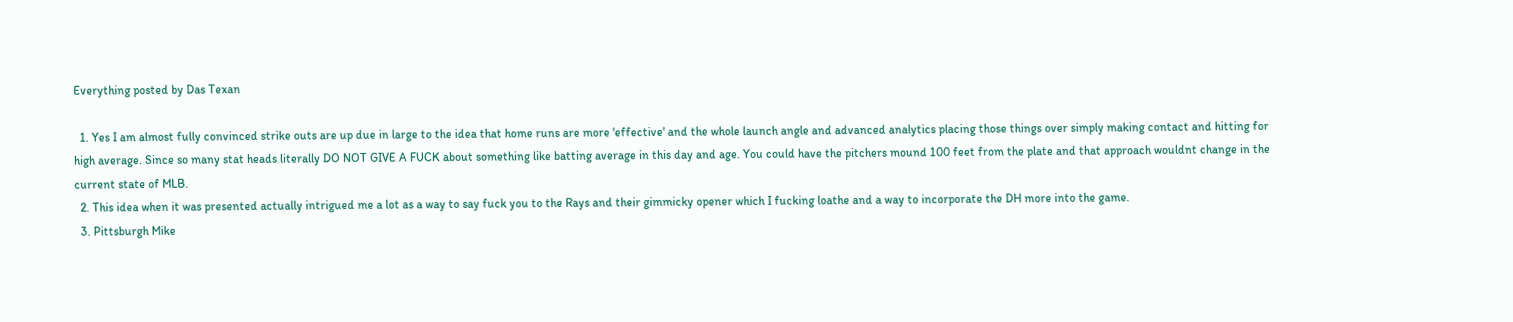Everything posted by Das Texan

  1. Yes I am almost fully convinced strike outs are up due in large to the idea that home runs are more 'effective' and the whole launch angle and advanced analytics placing those things over simply making contact and hitting for high average. Since so many stat heads literally DO NOT GIVE A FUCK about something like batting average in this day and age. You could have the pitchers mound 100 feet from the plate and that approach wouldnt change in the current state of MLB.
  2. This idea when it was presented actually intrigued me a lot as a way to say fuck you to the Rays and their gimmicky opener which I fucking loathe and a way to incorporate the DH more into the game.
  3. Pittsburgh Mike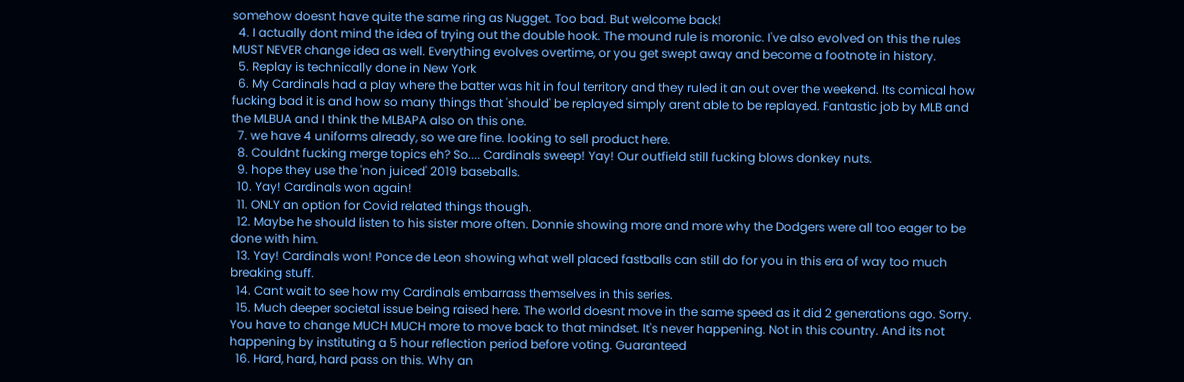somehow doesnt have quite the same ring as Nugget. Too bad. But welcome back!
  4. I actually dont mind the idea of trying out the double hook. The mound rule is moronic. I've also evolved on this the rules MUST NEVER change idea as well. Everything evolves overtime, or you get swept away and become a footnote in history.
  5. Replay is technically done in New York
  6. My Cardinals had a play where the batter was hit in foul territory and they ruled it an out over the weekend. Its comical how fucking bad it is and how so many things that 'should' be replayed simply arent able to be replayed. Fantastic job by MLB and the MLBUA and I think the MLBAPA also on this one.
  7. we have 4 uniforms already, so we are fine. looking to sell product here.
  8. Couldnt fucking merge topics eh? So.... Cardinals sweep! Yay! Our outfield still fucking blows donkey nuts.
  9. hope they use the 'non juiced' 2019 baseballs.
  10. Yay! Cardinals won again!
  11. ONLY an option for Covid related things though.
  12. Maybe he should listen to his sister more often. Donnie showing more and more why the Dodgers were all too eager to be done with him.
  13. Yay! Cardinals won! Ponce de Leon showing what well placed fastballs can still do for you in this era of way too much breaking stuff.
  14. Cant wait to see how my Cardinals embarrass themselves in this series.
  15. Much deeper societal issue being raised here. The world doesnt move in the same speed as it did 2 generations ago. Sorry. You have to change MUCH MUCH more to move back to that mindset. It's never happening. Not in this country. And its not happening by instituting a 5 hour reflection period before voting. Guaranteed
  16. Hard, hard, hard pass on this. Why an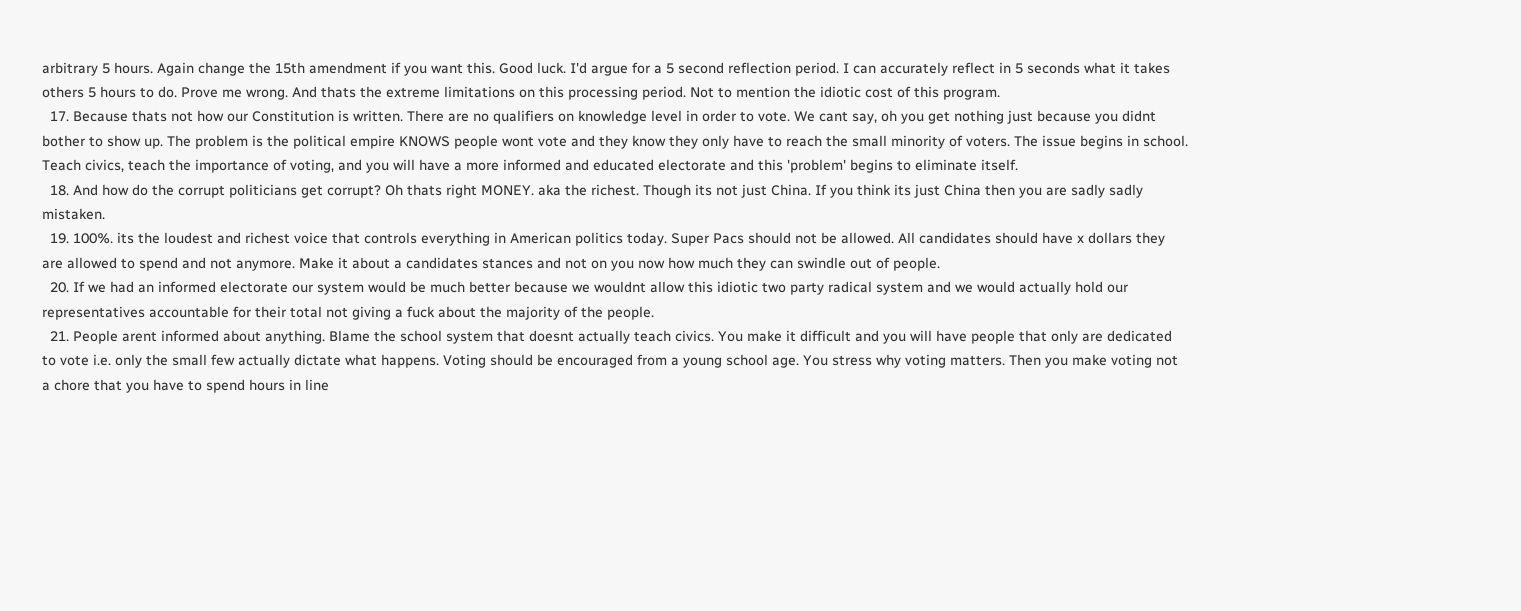arbitrary 5 hours. Again change the 15th amendment if you want this. Good luck. I'd argue for a 5 second reflection period. I can accurately reflect in 5 seconds what it takes others 5 hours to do. Prove me wrong. And thats the extreme limitations on this processing period. Not to mention the idiotic cost of this program.
  17. Because thats not how our Constitution is written. There are no qualifiers on knowledge level in order to vote. We cant say, oh you get nothing just because you didnt bother to show up. The problem is the political empire KNOWS people wont vote and they know they only have to reach the small minority of voters. The issue begins in school. Teach civics, teach the importance of voting, and you will have a more informed and educated electorate and this 'problem' begins to eliminate itself.
  18. And how do the corrupt politicians get corrupt? Oh thats right MONEY. aka the richest. Though its not just China. If you think its just China then you are sadly sadly mistaken.
  19. 100%. its the loudest and richest voice that controls everything in American politics today. Super Pacs should not be allowed. All candidates should have x dollars they are allowed to spend and not anymore. Make it about a candidates stances and not on you now how much they can swindle out of people.
  20. If we had an informed electorate our system would be much better because we wouldnt allow this idiotic two party radical system and we would actually hold our representatives accountable for their total not giving a fuck about the majority of the people.
  21. People arent informed about anything. Blame the school system that doesnt actually teach civics. You make it difficult and you will have people that only are dedicated to vote i.e. only the small few actually dictate what happens. Voting should be encouraged from a young school age. You stress why voting matters. Then you make voting not a chore that you have to spend hours in line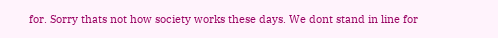for. Sorry thats not how society works these days. We dont stand in line for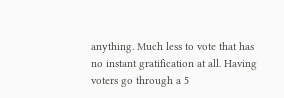anything. Much less to vote that has no instant gratification at all. Having voters go through a 5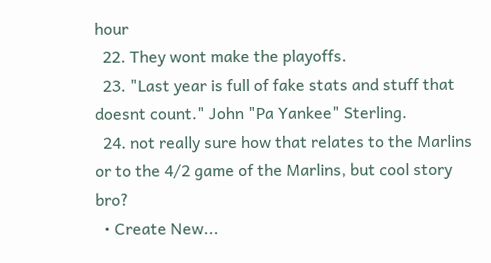hour
  22. They wont make the playoffs.
  23. "Last year is full of fake stats and stuff that doesnt count." John "Pa Yankee" Sterling.
  24. not really sure how that relates to the Marlins or to the 4/2 game of the Marlins, but cool story bro?
  • Create New...